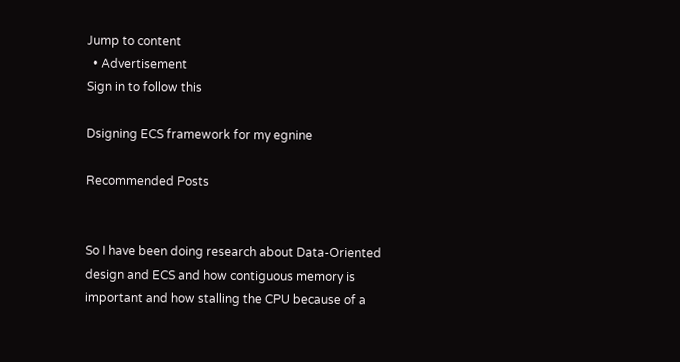Jump to content
  • Advertisement
Sign in to follow this

Dsigning ECS framework for my egnine

Recommended Posts


So I have been doing research about Data-Oriented design and ECS and how contiguous memory is important and how stalling the CPU because of a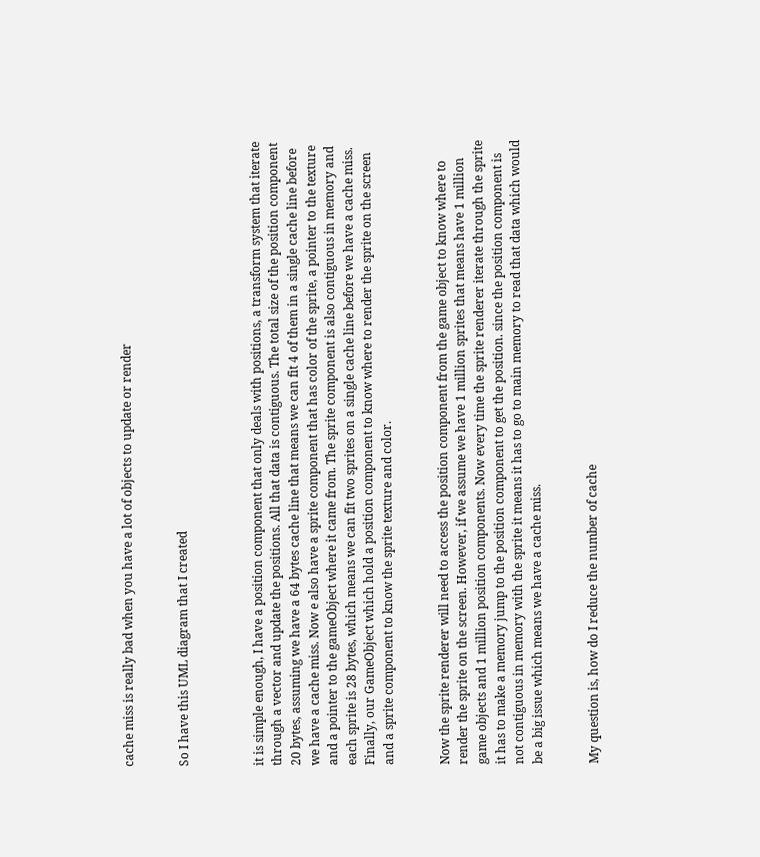cache miss is really bad when you have a lot of objects to update or render


So I have this UML diagram that I created



it is simple enough, I have a position component that only deals with positions, a transform system that iterate through a vector and update the positions. All that data is contiguous. The total size of the position component 20 bytes, assuming we have a 64 bytes cache line that means we can fit 4 of them in a single cache line before we have a cache miss. Now e also have a sprite component that has color of the sprite, a pointer to the texture and a pointer to the gameObject where it came from. The sprite component is also contiguous in memory and each sprite is 28 bytes, which means we can fit two sprites on a single cache line before we have a cache miss. Finally, our GameObject which hold a position component to know where to render the sprite on the screen and a sprite component to know the sprite texture and color.


Now the sprite renderer will need to access the position component from the game object to know where to render the sprite on the screen. However, if we assume we have 1 million sprites that means have 1 million game objects and 1 million position components. Now every time the sprite renderer iterate through the sprite it has to make a memory jump to the position component to get the position. since the position component is not contiguous in memory with the sprite it means it has to go to main memory to read that data which would be a big issue which means we have a cache miss.


My question is, how do I reduce the number of cache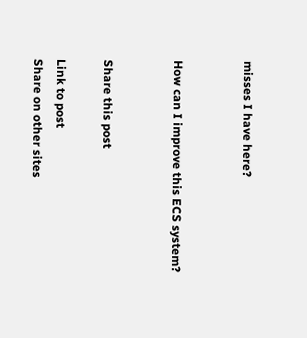misses I have here?


How can I improve this ECS system?


Share this post

Link to post
Share on other sites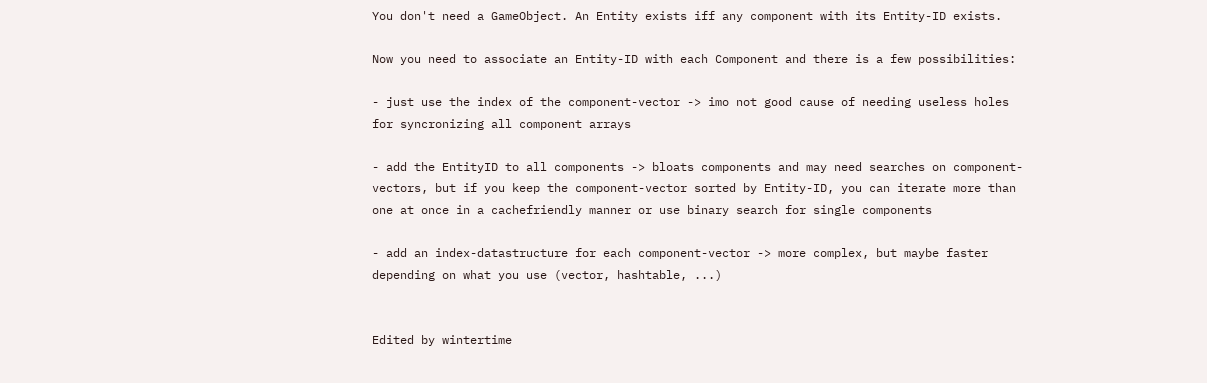You don't need a GameObject. An Entity exists iff any component with its Entity-ID exists.

Now you need to associate an Entity-ID with each Component and there is a few possibilities:

- just use the index of the component-vector -> imo not good cause of needing useless holes for syncronizing all component arrays

- add the EntityID to all components -> bloats components and may need searches on component-vectors, but if you keep the component-vector sorted by Entity-ID, you can iterate more than one at once in a cachefriendly manner or use binary search for single components

- add an index-datastructure for each component-vector -> more complex, but maybe faster depending on what you use (vector, hashtable, ...)


Edited by wintertime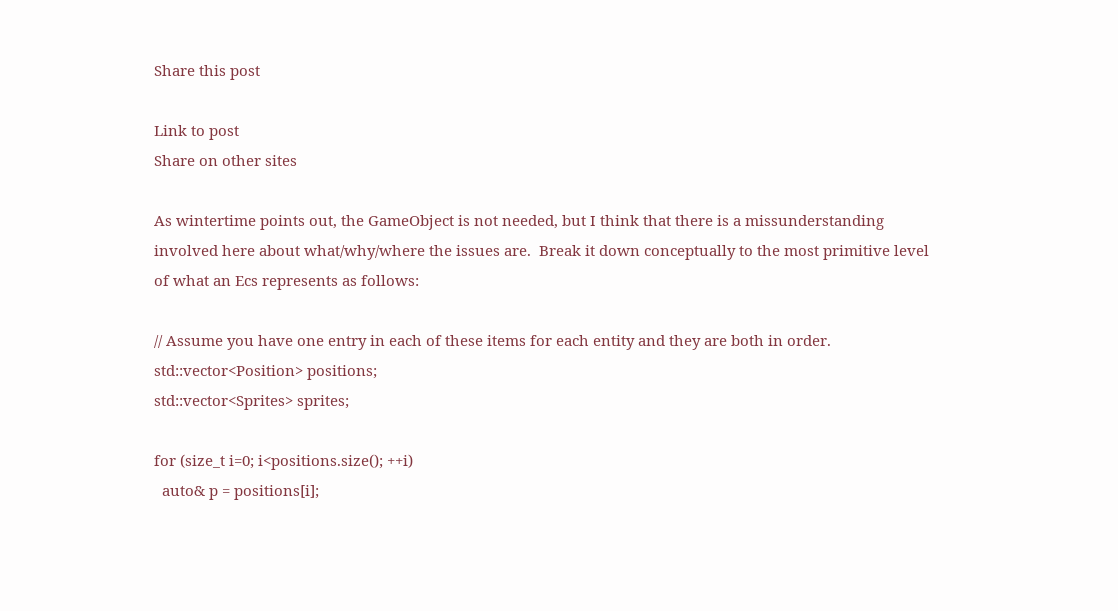Share this post

Link to post
Share on other sites

As wintertime points out, the GameObject is not needed, but I think that there is a missunderstanding involved here about what/why/where the issues are.  Break it down conceptually to the most primitive level of what an Ecs represents as follows:

// Assume you have one entry in each of these items for each entity and they are both in order.
std::vector<Position> positions;
std::vector<Sprites> sprites;

for (size_t i=0; i<positions.size(); ++i)
  auto& p = positions[i];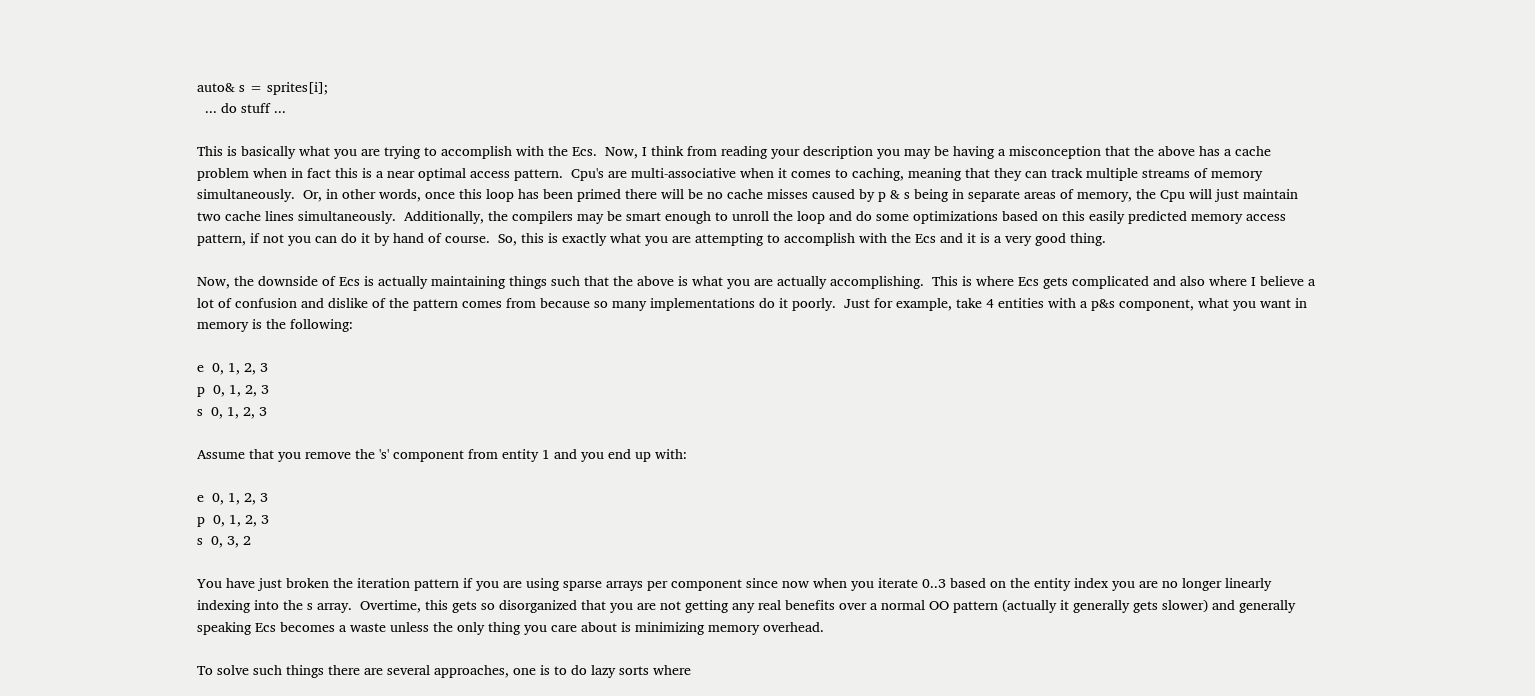auto& s = sprites[i];
  ... do stuff ...

This is basically what you are trying to accomplish with the Ecs.  Now, I think from reading your description you may be having a misconception that the above has a cache problem when in fact this is a near optimal access pattern.  Cpu's are multi-associative when it comes to caching, meaning that they can track multiple streams of memory simultaneously.  Or, in other words, once this loop has been primed there will be no cache misses caused by p & s being in separate areas of memory, the Cpu will just maintain two cache lines simultaneously.  Additionally, the compilers may be smart enough to unroll the loop and do some optimizations based on this easily predicted memory access pattern, if not you can do it by hand of course.  So, this is exactly what you are attempting to accomplish with the Ecs and it is a very good thing.

Now, the downside of Ecs is actually maintaining things such that the above is what you are actually accomplishing.  This is where Ecs gets complicated and also where I believe a lot of confusion and dislike of the pattern comes from because so many implementations do it poorly.  Just for example, take 4 entities with a p&s component, what you want in memory is the following:

e  0, 1, 2, 3
p  0, 1, 2, 3
s  0, 1, 2, 3

Assume that you remove the 's' component from entity 1 and you end up with:

e  0, 1, 2, 3
p  0, 1, 2, 3
s  0, 3, 2

You have just broken the iteration pattern if you are using sparse arrays per component since now when you iterate 0..3 based on the entity index you are no longer linearly indexing into the s array.  Overtime, this gets so disorganized that you are not getting any real benefits over a normal OO pattern (actually it generally gets slower) and generally speaking Ecs becomes a waste unless the only thing you care about is minimizing memory overhead.

To solve such things there are several approaches, one is to do lazy sorts where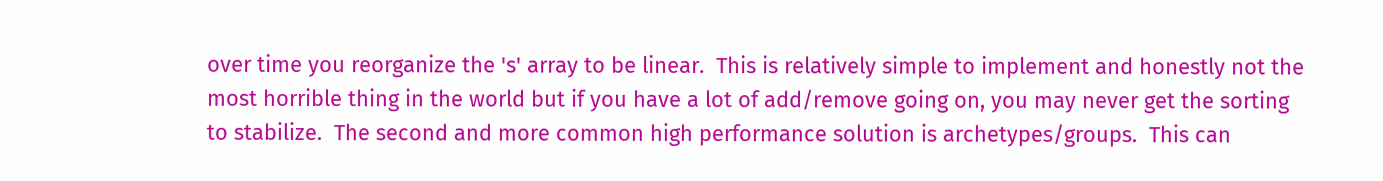over time you reorganize the 's' array to be linear.  This is relatively simple to implement and honestly not the most horrible thing in the world but if you have a lot of add/remove going on, you may never get the sorting to stabilize.  The second and more common high performance solution is archetypes/groups.  This can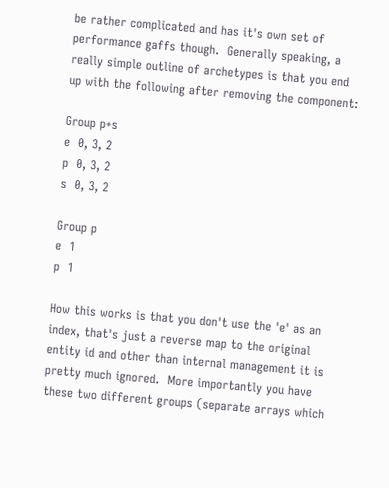be rather complicated and has it's own set of performance gaffs though.  Generally speaking, a really simple outline of archetypes is that you end up with the following after removing the component:

Group p+s
e  0, 3, 2
p  0, 3, 2
s  0, 3, 2

Group p
e  1
p  1

How this works is that you don't use the 'e' as an index, that's just a reverse map to the original entity id and other than internal management it is pretty much ignored.  More importantly you have these two different groups (separate arrays which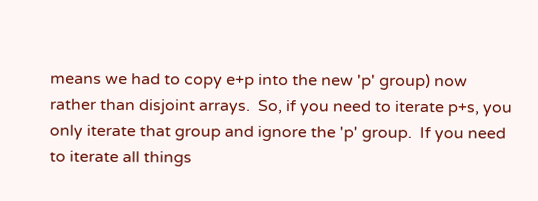means we had to copy e+p into the new 'p' group) now rather than disjoint arrays.  So, if you need to iterate p+s, you only iterate that group and ignore the 'p' group.  If you need to iterate all things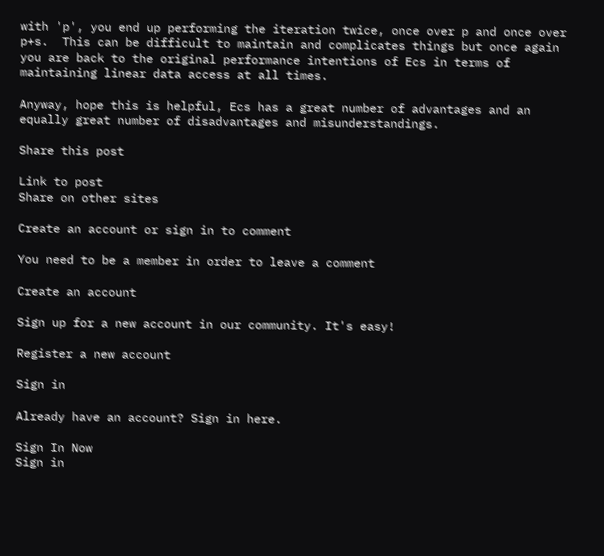with 'p', you end up performing the iteration twice, once over p and once over p+s.  This can be difficult to maintain and complicates things but once again you are back to the original performance intentions of Ecs in terms of maintaining linear data access at all times.

Anyway, hope this is helpful, Ecs has a great number of advantages and an equally great number of disadvantages and misunderstandings.

Share this post

Link to post
Share on other sites

Create an account or sign in to comment

You need to be a member in order to leave a comment

Create an account

Sign up for a new account in our community. It's easy!

Register a new account

Sign in

Already have an account? Sign in here.

Sign In Now
Sign in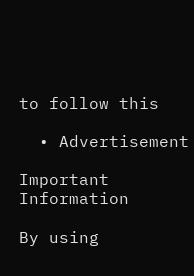to follow this

  • Advertisement

Important Information

By using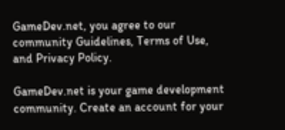GameDev.net, you agree to our community Guidelines, Terms of Use, and Privacy Policy.

GameDev.net is your game development community. Create an account for your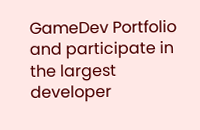GameDev Portfolio and participate in the largest developer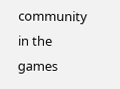community in the games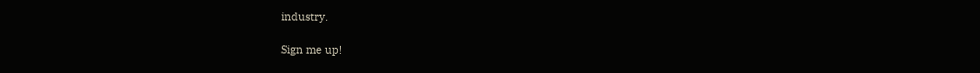industry.

Sign me up!